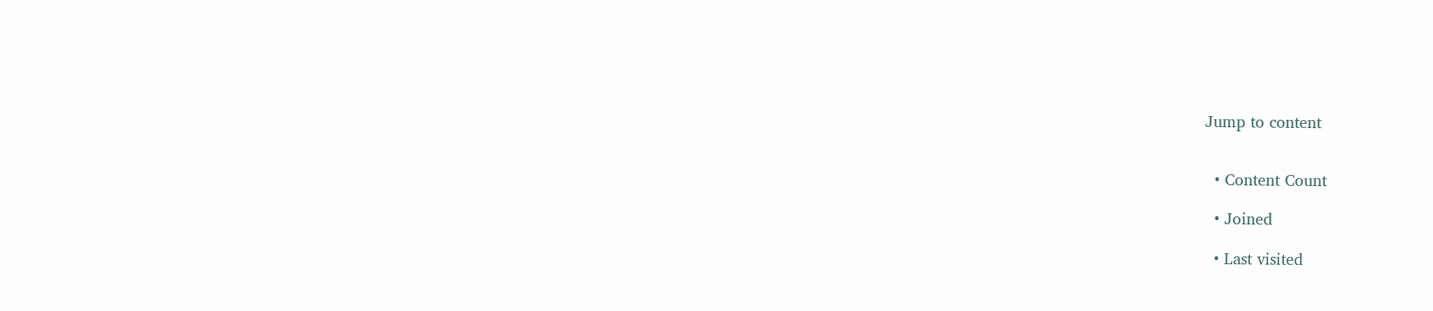Jump to content


  • Content Count

  • Joined

  • Last visited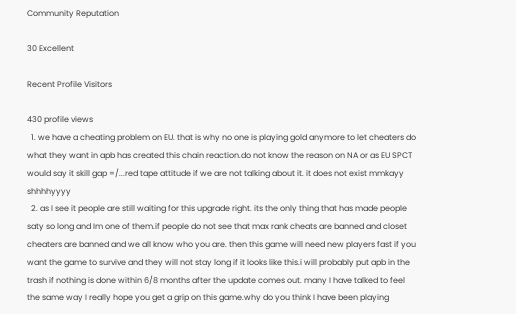Community Reputation

30 Excellent

Recent Profile Visitors

430 profile views
  1. we have a cheating problem on EU. that is why no one is playing gold anymore to let cheaters do what they want in apb has created this chain reaction.do not know the reason on NA or as EU SPCT would say it skill gap =/...red tape attitude if we are not talking about it. it does not exist mmkayy shhhhyyyy
  2. as I see it people are still waiting for this upgrade right. its the only thing that has made people saty so long and Im one of them.if people do not see that max rank cheats are banned and closet cheaters are banned and we all know who you are. then this game will need new players fast if you want the game to survive and they will not stay long if it looks like this.i will probably put apb in the trash if nothing is done within 6/8 months after the update comes out. many I have talked to feel the same way I really hope you get a grip on this game.why do you think I have been playing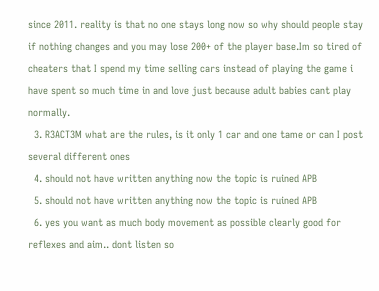since 2011. reality is that no one stays long now so why should people stay if nothing changes and you may lose 200+ of the player base.Im so tired of cheaters that I spend my time selling cars instead of playing the game i have spent so much time in and love just because adult babies cant play normally.
  3. R3ACT3M what are the rules, is it only 1 car and one tame or can I post several different ones
  4. should not have written anything now the topic is ruined APB
  5. should not have written anything now the topic is ruined APB
  6. yes you want as much body movement as possible clearly good for reflexes and aim.. dont listen so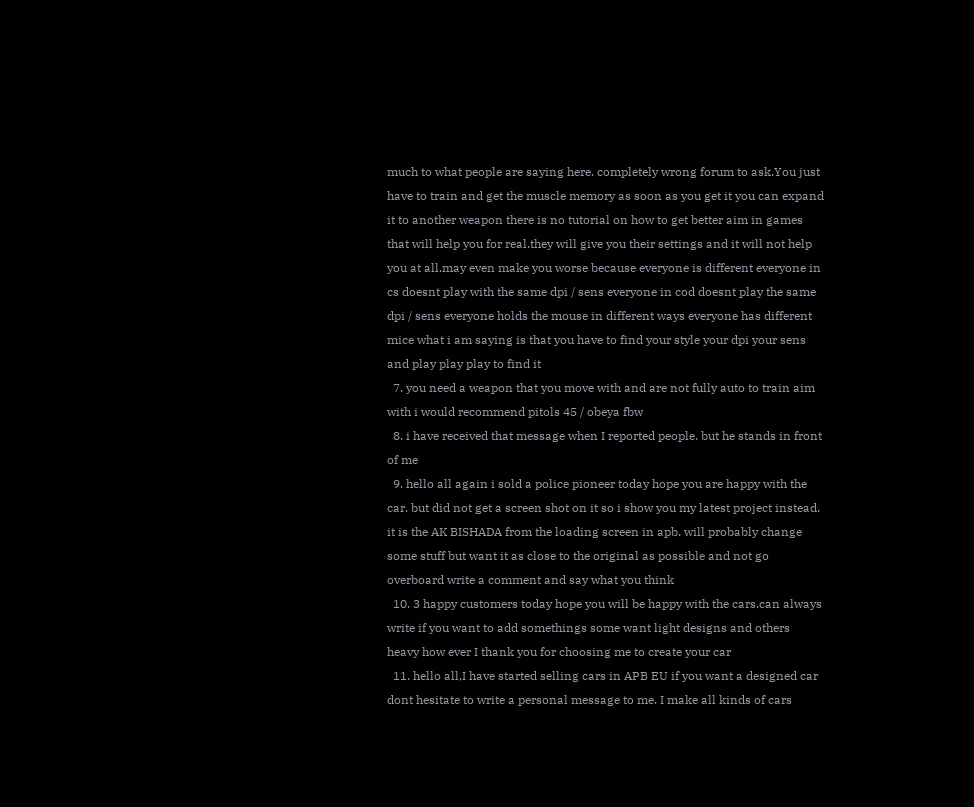much to what people are saying here. completely wrong forum to ask.You just have to train and get the muscle memory as soon as you get it you can expand it to another weapon there is no tutorial on how to get better aim in games that will help you for real.they will give you their settings and it will not help you at all.may even make you worse because everyone is different everyone in cs doesnt play with the same dpi / sens everyone in cod doesnt play the same dpi / sens everyone holds the mouse in different ways everyone has different mice what i am saying is that you have to find your style your dpi your sens and play play play to find it
  7. you need a weapon that you move with and are not fully auto to train aim with i would recommend pitols 45 / obeya fbw
  8. i have received that message when I reported people. but he stands in front of me
  9. hello all again i sold a police pioneer today hope you are happy with the car. but did not get a screen shot on it so i show you my latest project instead. it is the AK BISHADA from the loading screen in apb. will probably change some stuff but want it as close to the original as possible and not go overboard write a comment and say what you think
  10. 3 happy customers today hope you will be happy with the cars.can always write if you want to add somethings some want light designs and others heavy how ever I thank you for choosing me to create your car
  11. hello all,I have started selling cars in APB EU if you want a designed car dont hesitate to write a personal message to me. I make all kinds of cars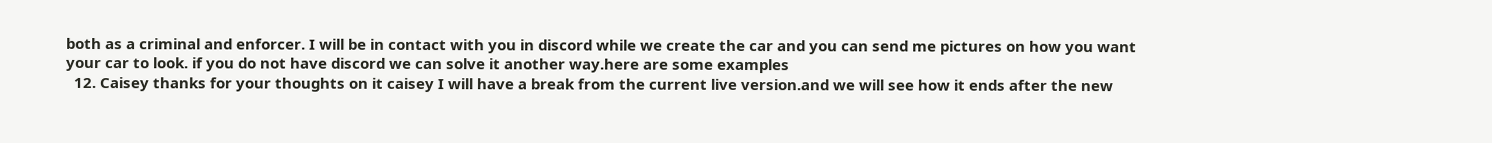both as a criminal and enforcer. I will be in contact with you in discord while we create the car and you can send me pictures on how you want your car to look. if you do not have discord we can solve it another way.here are some examples
  12. Caisey thanks for your thoughts on it caisey I will have a break from the current live version.and we will see how it ends after the new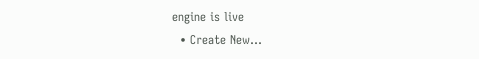engine is live
  • Create New...